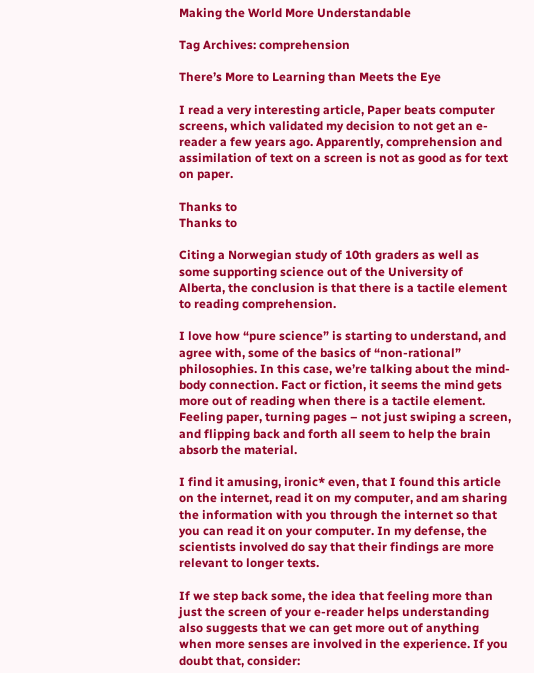Making the World More Understandable

Tag Archives: comprehension

There’s More to Learning than Meets the Eye

I read a very interesting article, Paper beats computer screens, which validated my decision to not get an e-reader a few years ago. Apparently, comprehension and assimilation of text on a screen is not as good as for text on paper.

Thanks to
Thanks to

Citing a Norwegian study of 10th graders as well as some supporting science out of the University of Alberta, the conclusion is that there is a tactile element to reading comprehension.

I love how “pure science” is starting to understand, and agree with, some of the basics of “non-rational” philosophies. In this case, we’re talking about the mind-body connection. Fact or fiction, it seems the mind gets more out of reading when there is a tactile element. Feeling paper, turning pages – not just swiping a screen, and flipping back and forth all seem to help the brain absorb the material.

I find it amusing, ironic* even, that I found this article on the internet, read it on my computer, and am sharing the information with you through the internet so that you can read it on your computer. In my defense, the scientists involved do say that their findings are more relevant to longer texts.

If we step back some, the idea that feeling more than just the screen of your e-reader helps understanding also suggests that we can get more out of anything when more senses are involved in the experience. If you doubt that, consider: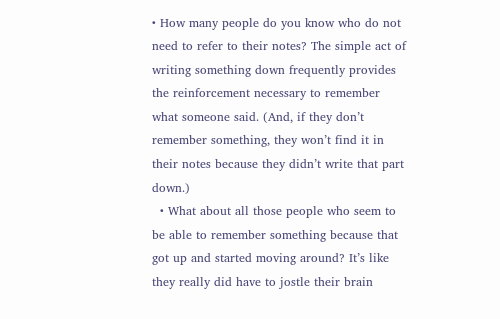• How many people do you know who do not need to refer to their notes? The simple act of writing something down frequently provides the reinforcement necessary to remember what someone said. (And, if they don’t remember something, they won’t find it in their notes because they didn’t write that part down.)
  • What about all those people who seem to be able to remember something because that got up and started moving around? It’s like they really did have to jostle their brain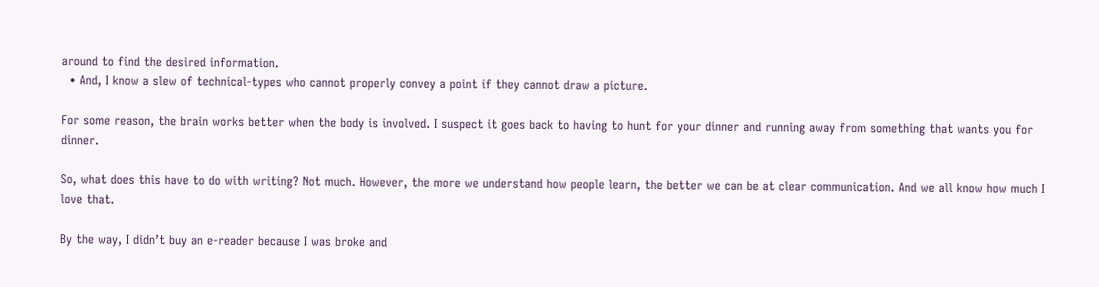around to find the desired information.
  • And, I know a slew of technical-types who cannot properly convey a point if they cannot draw a picture.

For some reason, the brain works better when the body is involved. I suspect it goes back to having to hunt for your dinner and running away from something that wants you for dinner.

So, what does this have to do with writing? Not much. However, the more we understand how people learn, the better we can be at clear communication. And we all know how much I love that.

By the way, I didn’t buy an e-reader because I was broke and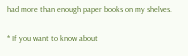had more than enough paper books on my shelves.

* If you want to know about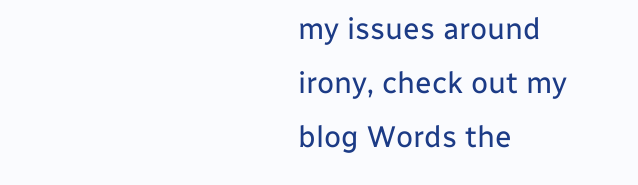my issues around irony, check out my blog Words the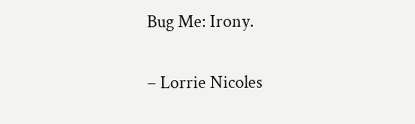Bug Me: Irony.

– Lorrie Nicoles